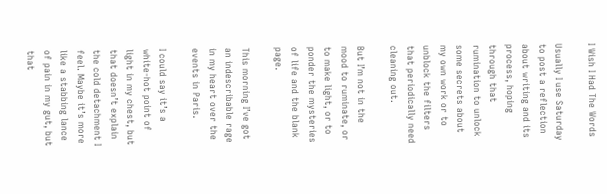I Wish I Had The Words

Usually I use Saturday to post a reflection about writing and its process, hoping through that rumination to unlock some secrets about my own work or to unblock the filters that periodically need cleaning out.

But I’m not in the mood to ruminate, or to make light, or to ponder the mysteries of life and the blank page.

This morning I’ve got an indescribable rage in my heart over the events in Paris.

I could say it’s a white-hot point of light in my chest, but that doesn’t explain the cold detachment I feel. Maybe it’s more like a stabbing lance of pain in my gut, but that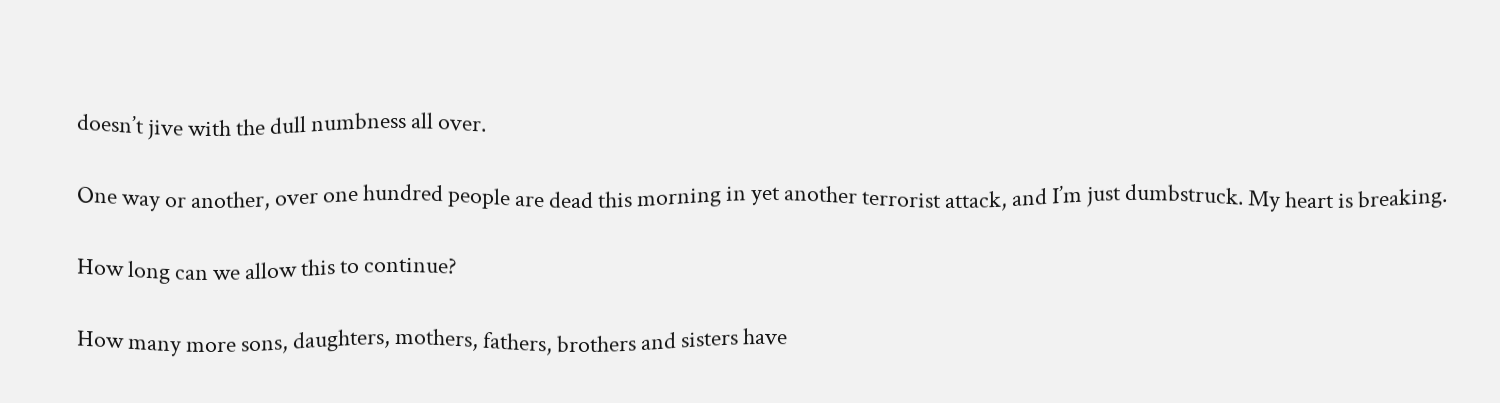doesn’t jive with the dull numbness all over.

One way or another, over one hundred people are dead this morning in yet another terrorist attack, and I’m just dumbstruck. My heart is breaking.

How long can we allow this to continue?

How many more sons, daughters, mothers, fathers, brothers and sisters have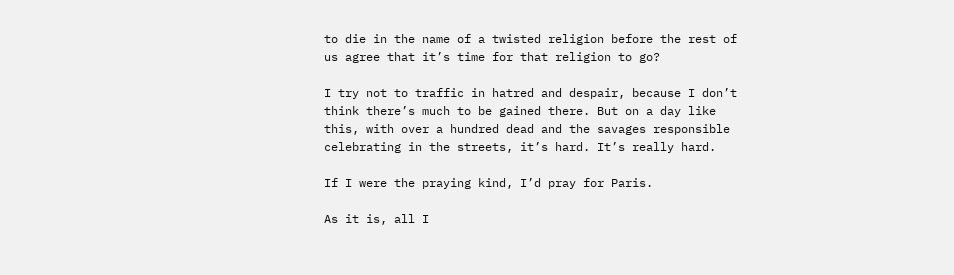to die in the name of a twisted religion before the rest of us agree that it’s time for that religion to go?

I try not to traffic in hatred and despair, because I don’t think there’s much to be gained there. But on a day like this, with over a hundred dead and the savages responsible celebrating in the streets, it’s hard. It’s really hard.

If I were the praying kind, I’d pray for Paris.

As it is, all I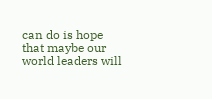can do is hope that maybe our world leaders will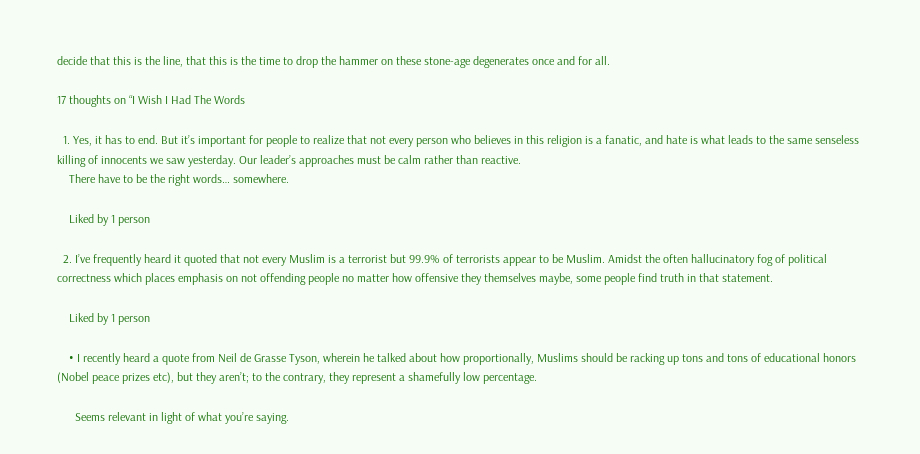decide that this is the line, that this is the time to drop the hammer on these stone-age degenerates once and for all.

17 thoughts on “I Wish I Had The Words

  1. Yes, it has to end. But it’s important for people to realize that not every person who believes in this religion is a fanatic, and hate is what leads to the same senseless killing of innocents we saw yesterday. Our leader’s approaches must be calm rather than reactive.
    There have to be the right words… somewhere.

    Liked by 1 person

  2. I’ve frequently heard it quoted that not every Muslim is a terrorist but 99.9% of terrorists appear to be Muslim. Amidst the often hallucinatory fog of political correctness which places emphasis on not offending people no matter how offensive they themselves maybe, some people find truth in that statement.

    Liked by 1 person

    • I recently heard a quote from Neil de Grasse Tyson, wherein he talked about how proportionally, Muslims should be racking up tons and tons of educational honors (Nobel peace prizes etc), but they aren’t; to the contrary, they represent a shamefully low percentage.

      Seems relevant in light of what you’re saying.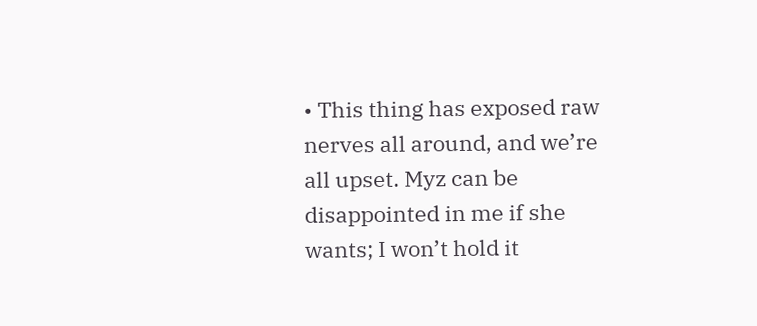• This thing has exposed raw nerves all around, and we’re all upset. Myz can be disappointed in me if she wants; I won’t hold it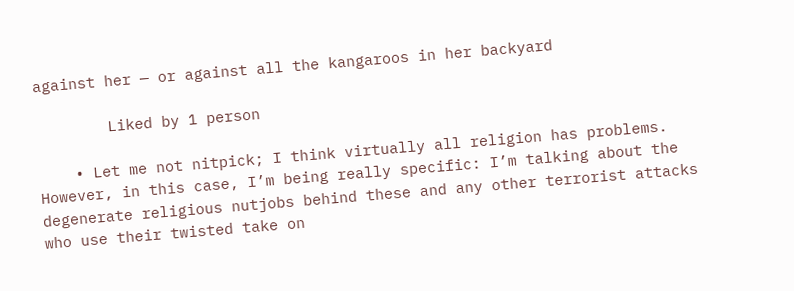against her — or against all the kangaroos in her backyard

        Liked by 1 person

    • Let me not nitpick; I think virtually all religion has problems. However, in this case, I’m being really specific: I’m talking about the degenerate religious nutjobs behind these and any other terrorist attacks who use their twisted take on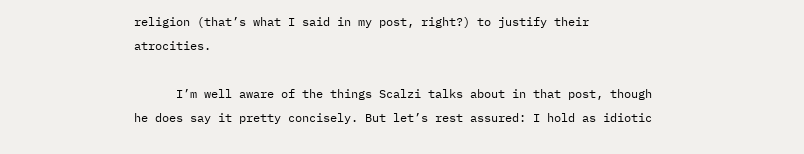religion (that’s what I said in my post, right?) to justify their atrocities.

      I’m well aware of the things Scalzi talks about in that post, though he does say it pretty concisely. But let’s rest assured: I hold as idiotic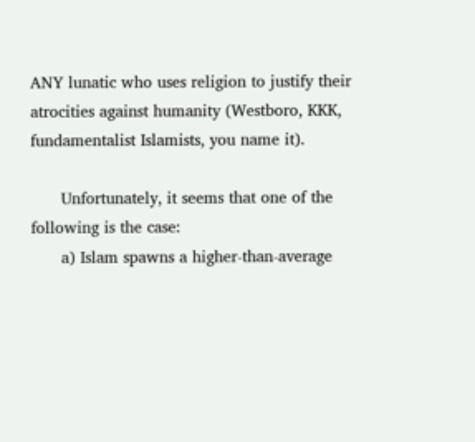ANY lunatic who uses religion to justify their atrocities against humanity (Westboro, KKK, fundamentalist Islamists, you name it).

      Unfortunately, it seems that one of the following is the case:
      a) Islam spawns a higher-than-average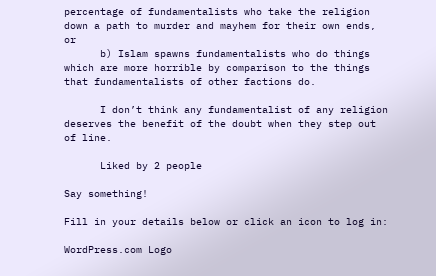percentage of fundamentalists who take the religion down a path to murder and mayhem for their own ends, or
      b) Islam spawns fundamentalists who do things which are more horrible by comparison to the things that fundamentalists of other factions do.

      I don’t think any fundamentalist of any religion deserves the benefit of the doubt when they step out of line.

      Liked by 2 people

Say something!

Fill in your details below or click an icon to log in:

WordPress.com Logo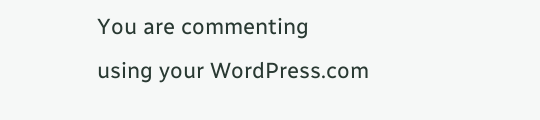You are commenting using your WordPress.com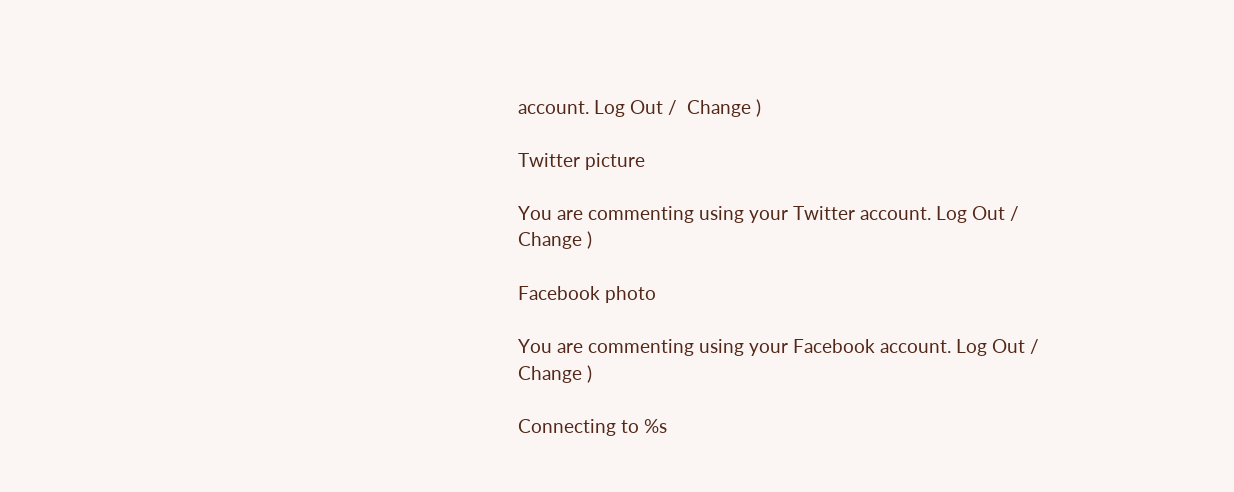account. Log Out /  Change )

Twitter picture

You are commenting using your Twitter account. Log Out /  Change )

Facebook photo

You are commenting using your Facebook account. Log Out /  Change )

Connecting to %s